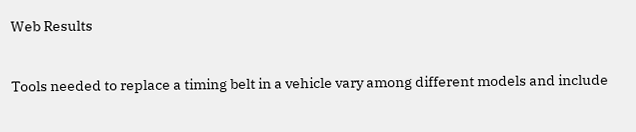Web Results


Tools needed to replace a timing belt in a vehicle vary among different models and include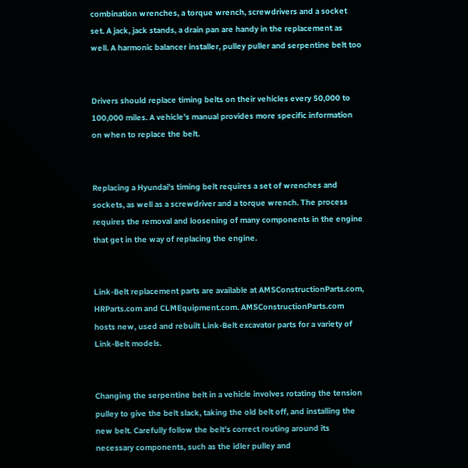combination wrenches, a torque wrench, screwdrivers and a socket set. A jack, jack stands, a drain pan are handy in the replacement as well. A harmonic balancer installer, pulley puller and serpentine belt too


Drivers should replace timing belts on their vehicles every 50,000 to 100,000 miles. A vehicle's manual provides more specific information on when to replace the belt.


Replacing a Hyundai's timing belt requires a set of wrenches and sockets, as well as a screwdriver and a torque wrench. The process requires the removal and loosening of many components in the engine that get in the way of replacing the engine.


Link-Belt replacement parts are available at AMSConstructionParts.com, HRParts.com and CLMEquipment.com. AMSConstructionParts.com hosts new, used and rebuilt Link-Belt excavator parts for a variety of Link-Belt models.


Changing the serpentine belt in a vehicle involves rotating the tension pulley to give the belt slack, taking the old belt off, and installing the new belt. Carefully follow the belt's correct routing around its necessary components, such as the idler pulley and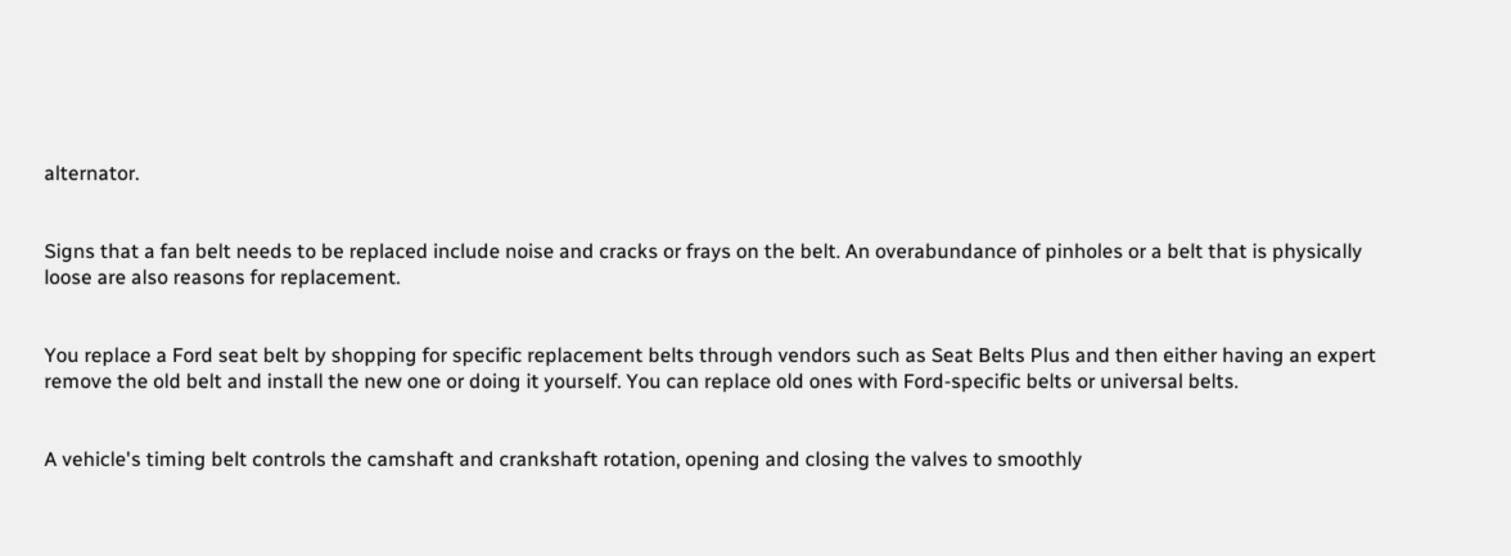alternator.


Signs that a fan belt needs to be replaced include noise and cracks or frays on the belt. An overabundance of pinholes or a belt that is physically loose are also reasons for replacement.


You replace a Ford seat belt by shopping for specific replacement belts through vendors such as Seat Belts Plus and then either having an expert remove the old belt and install the new one or doing it yourself. You can replace old ones with Ford-specific belts or universal belts.


A vehicle's timing belt controls the camshaft and crankshaft rotation, opening and closing the valves to smoothly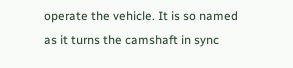operate the vehicle. It is so named as it turns the camshaft in sync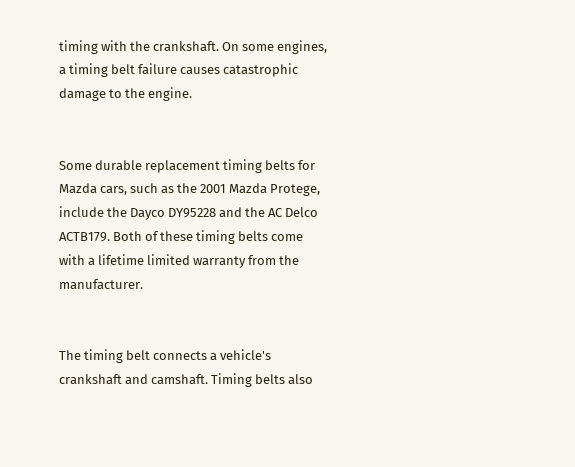timing with the crankshaft. On some engines, a timing belt failure causes catastrophic damage to the engine.


Some durable replacement timing belts for Mazda cars, such as the 2001 Mazda Protege, include the Dayco DY95228 and the AC Delco ACTB179. Both of these timing belts come with a lifetime limited warranty from the manufacturer.


The timing belt connects a vehicle's crankshaft and camshaft. Timing belts also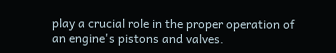play a crucial role in the proper operation of an engine's pistons and valves.